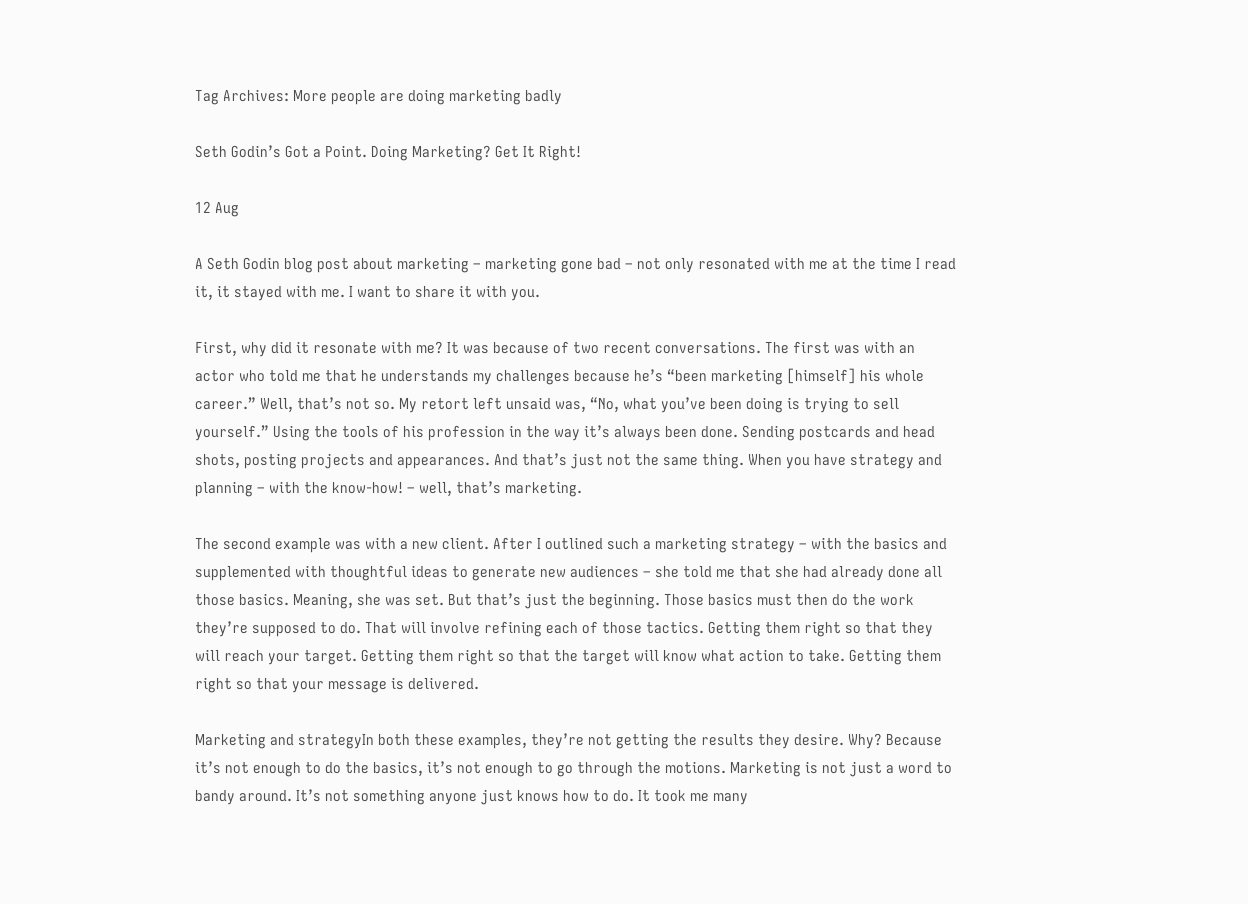Tag Archives: More people are doing marketing badly

Seth Godin’s Got a Point. Doing Marketing? Get It Right!

12 Aug

A Seth Godin blog post about marketing – marketing gone bad – not only resonated with me at the time I read it, it stayed with me. I want to share it with you.

First, why did it resonate with me? It was because of two recent conversations. The first was with an actor who told me that he understands my challenges because he’s “been marketing [himself] his whole career.” Well, that’s not so. My retort left unsaid was, “No, what you’ve been doing is trying to sell yourself.” Using the tools of his profession in the way it’s always been done. Sending postcards and head shots, posting projects and appearances. And that’s just not the same thing. When you have strategy and planning – with the know-how! – well, that’s marketing.

The second example was with a new client. After I outlined such a marketing strategy – with the basics and supplemented with thoughtful ideas to generate new audiences – she told me that she had already done all those basics. Meaning, she was set. But that’s just the beginning. Those basics must then do the work they’re supposed to do. That will involve refining each of those tactics. Getting them right so that they will reach your target. Getting them right so that the target will know what action to take. Getting them right so that your message is delivered.

Marketing and strategyIn both these examples, they’re not getting the results they desire. Why? Because it’s not enough to do the basics, it’s not enough to go through the motions. Marketing is not just a word to bandy around. It’s not something anyone just knows how to do. It took me many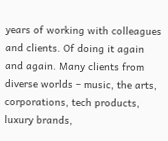years of working with colleagues and clients. Of doing it again and again. Many clients from diverse worlds – music, the arts, corporations, tech products, luxury brands,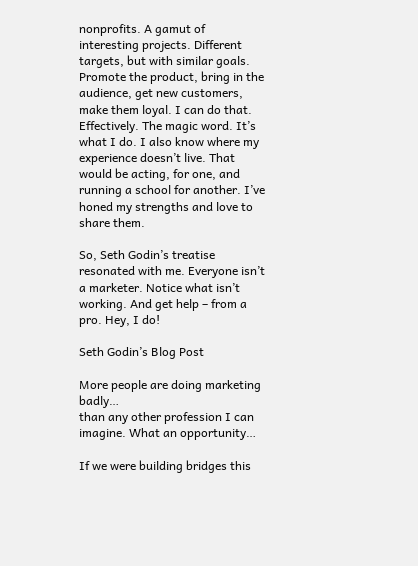nonprofits. A gamut of interesting projects. Different targets, but with similar goals. Promote the product, bring in the audience, get new customers, make them loyal. I can do that. Effectively. The magic word. It’s what I do. I also know where my experience doesn’t live. That would be acting, for one, and running a school for another. I’ve honed my strengths and love to share them.

So, Seth Godin’s treatise resonated with me. Everyone isn’t a marketer. Notice what isn’t working. And get help – from a pro. Hey, I do!

Seth Godin’s Blog Post

More people are doing marketing badly…
than any other profession I can imagine. What an opportunity…

If we were building bridges this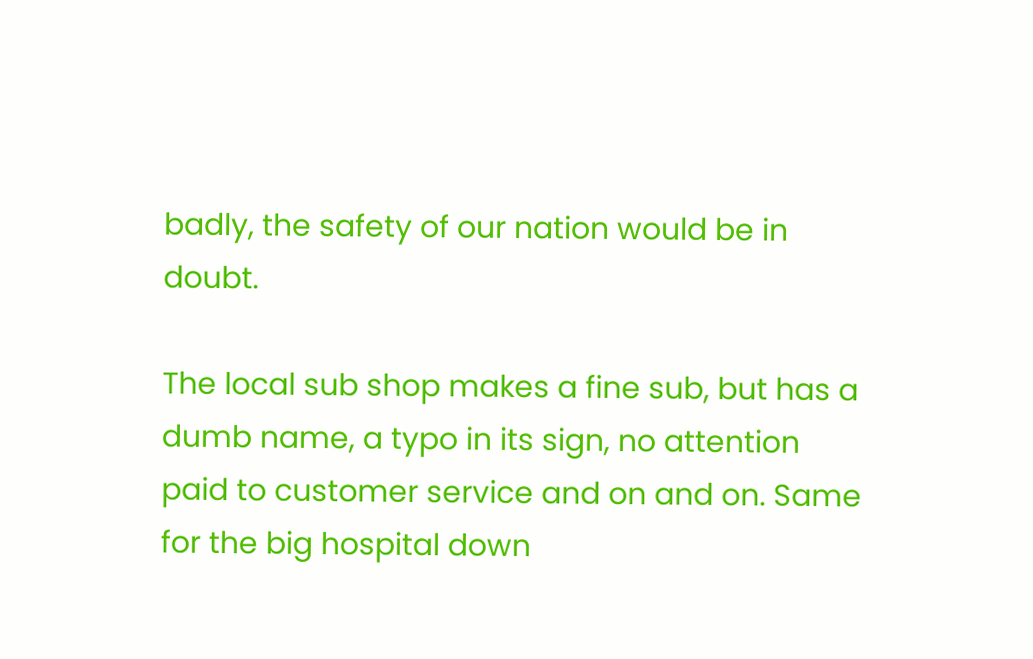badly, the safety of our nation would be in doubt.

The local sub shop makes a fine sub, but has a dumb name, a typo in its sign, no attention paid to customer service and on and on. Same for the big hospital down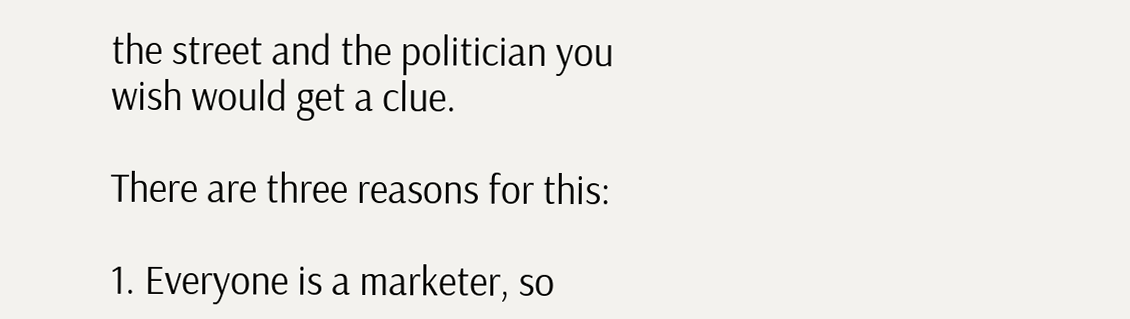the street and the politician you wish would get a clue.

There are three reasons for this:

1. Everyone is a marketer, so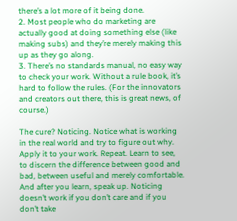there’s a lot more of it being done.
2. Most people who do marketing are actually good at doing something else (like making subs) and they’re merely making this up as they go along.
3. There’s no standards manual, no easy way to check your work. Without a rule book, it’s hard to follow the rules. (For the innovators and creators out there, this is great news, of course.)

The cure? Noticing. Notice what is working in the real world and try to figure out why. Apply it to your work. Repeat. Learn to see, to discern the difference between good and bad, between useful and merely comfortable. And after you learn, speak up. Noticing doesn’t work if you don’t care and if you don’t take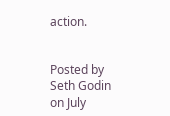action.


Posted by Seth Godin on July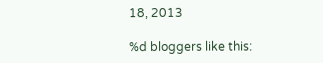18, 2013

%d bloggers like this: